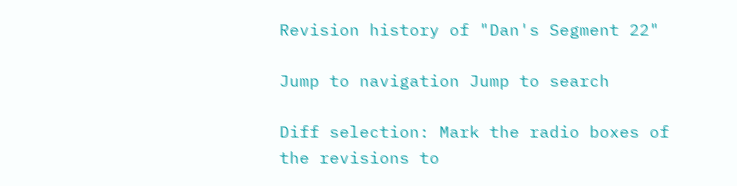Revision history of "Dan's Segment 22"

Jump to navigation Jump to search

Diff selection: Mark the radio boxes of the revisions to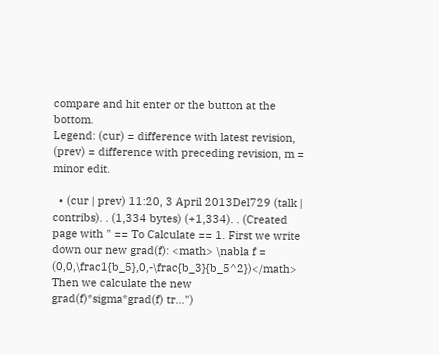compare and hit enter or the button at the bottom.
Legend: (cur) = difference with latest revision, (prev) = difference with preceding revision, m = minor edit.

  • (cur | prev) 11:20, 3 April 2013Del729 (talk | contribs). . (1,334 bytes) (+1,334). . (Created page with " == To Calculate == 1. First we write down our new grad(f): <math> \nabla f = (0,0,\frac1{b_5},0,-\frac{b_3}{b_5^2})</math> Then we calculate the new grad(f)*sigma*grad(f) tr...")